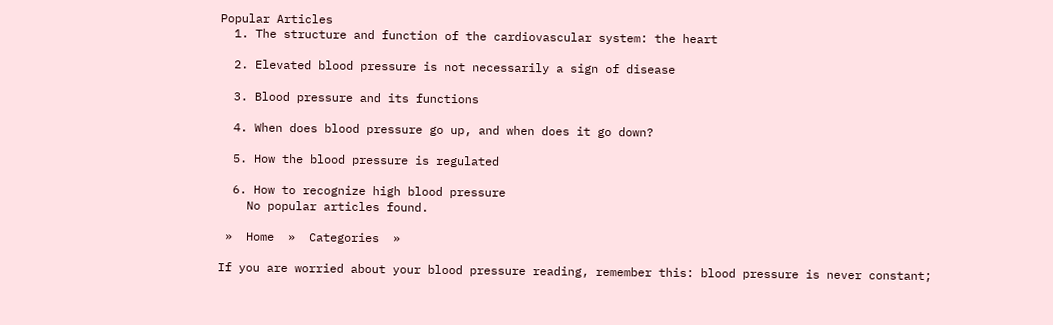Popular Articles
  1. The structure and function of the cardiovascular system: the heart

  2. Elevated blood pressure is not necessarily a sign of disease

  3. Blood pressure and its functions

  4. When does blood pressure go up, and when does it go down?

  5. How the blood pressure is regulated

  6. How to recognize high blood pressure
    No popular articles found.

 »  Home  »  Categories  »

If you are worried about your blood pressure reading, remember this: blood pressure is never constant;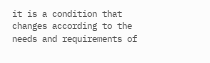it is a condition that changes according to the needs and requirements of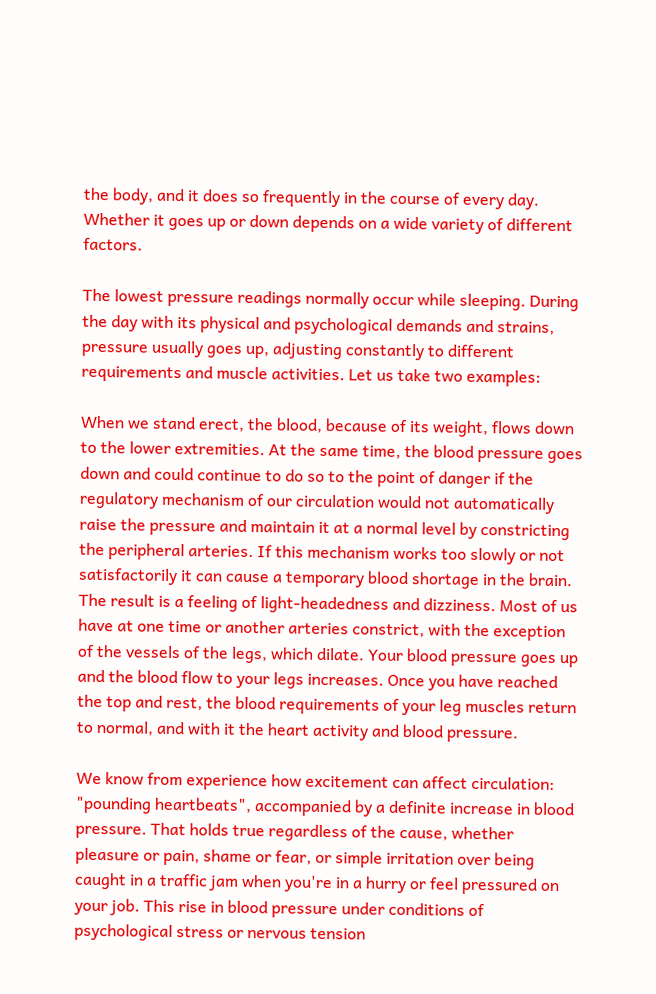the body, and it does so frequently in the course of every day. Whether it goes up or down depends on a wide variety of different factors.

The lowest pressure readings normally occur while sleeping. During the day with its physical and psychological demands and strains, pressure usually goes up, adjusting constantly to different requirements and muscle activities. Let us take two examples:

When we stand erect, the blood, because of its weight, flows down to the lower extremities. At the same time, the blood pressure goes down and could continue to do so to the point of danger if the regulatory mechanism of our circulation would not automatically raise the pressure and maintain it at a normal level by constricting the peripheral arteries. If this mechanism works too slowly or not satisfactorily it can cause a temporary blood shortage in the brain. The result is a feeling of light-headedness and dizziness. Most of us have at one time or another arteries constrict, with the exception of the vessels of the legs, which dilate. Your blood pressure goes up and the blood flow to your legs increases. Once you have reached the top and rest, the blood requirements of your leg muscles return to normal, and with it the heart activity and blood pressure.

We know from experience how excitement can affect circulation: "pounding heartbeats", accompanied by a definite increase in blood pressure. That holds true regardless of the cause, whether pleasure or pain, shame or fear, or simple irritation over being caught in a traffic jam when you're in a hurry or feel pressured on your job. This rise in blood pressure under conditions of psychological stress or nervous tension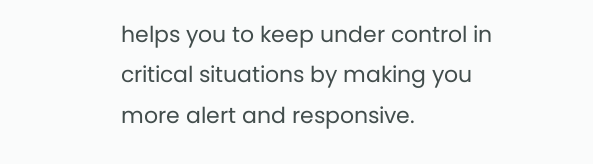helps you to keep under control in critical situations by making you more alert and responsive.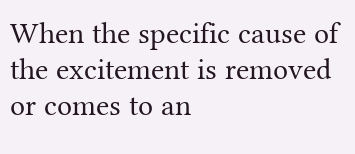When the specific cause of the excitement is removed or comes to an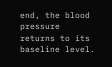end, the blood pressure returns to its baseline level.